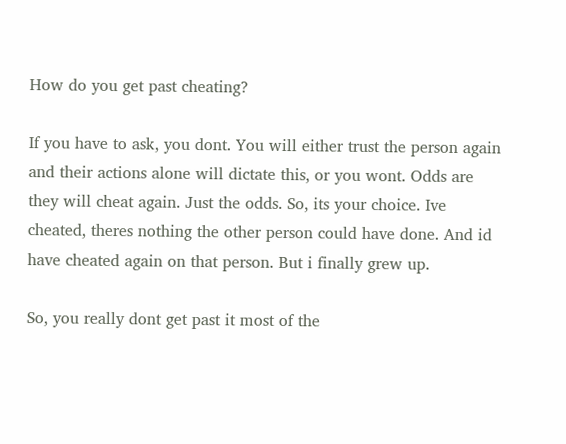How do you get past cheating?

If you have to ask, you dont. You will either trust the person again and their actions alone will dictate this, or you wont. Odds are they will cheat again. Just the odds. So, its your choice. Ive cheated, theres nothing the other person could have done. And id have cheated again on that person. But i finally grew up.

So, you really dont get past it most of the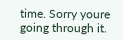time. Sorry youre going through it.